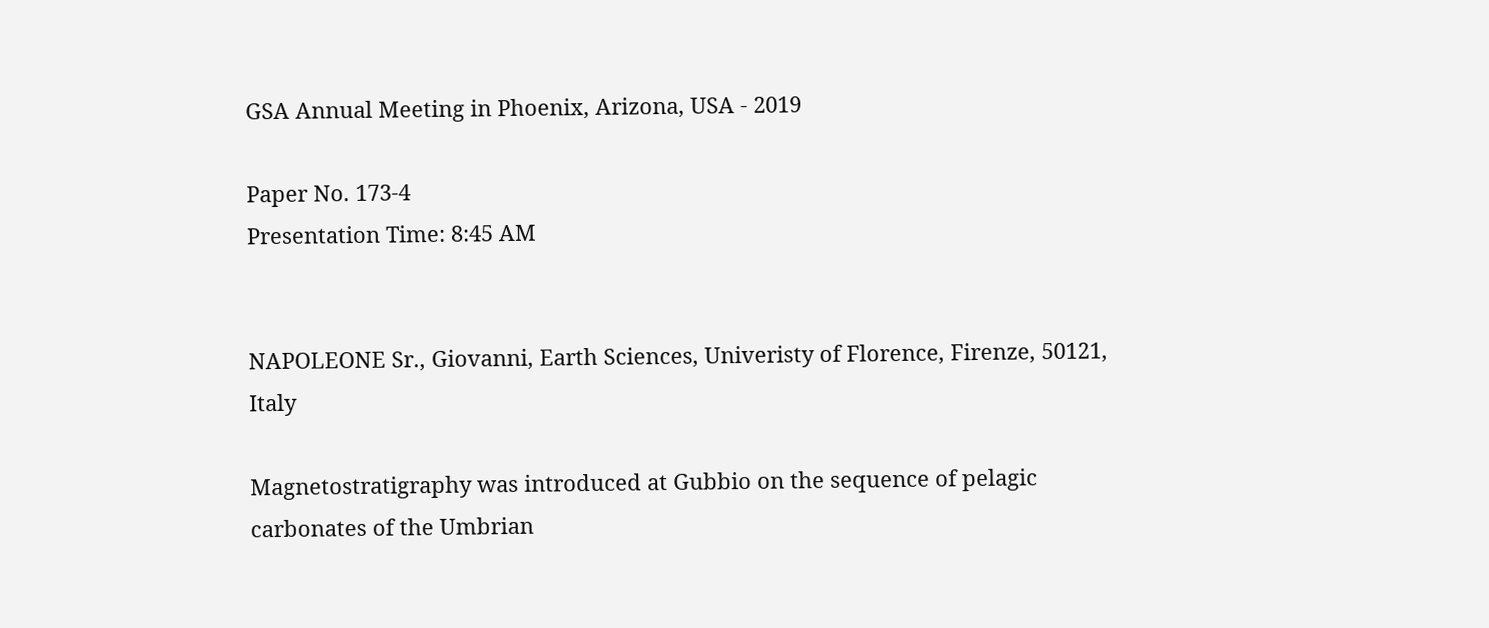GSA Annual Meeting in Phoenix, Arizona, USA - 2019

Paper No. 173-4
Presentation Time: 8:45 AM


NAPOLEONE Sr., Giovanni, Earth Sciences, Univeristy of Florence, Firenze, 50121, Italy

Magnetostratigraphy was introduced at Gubbio on the sequence of pelagic carbonates of the Umbrian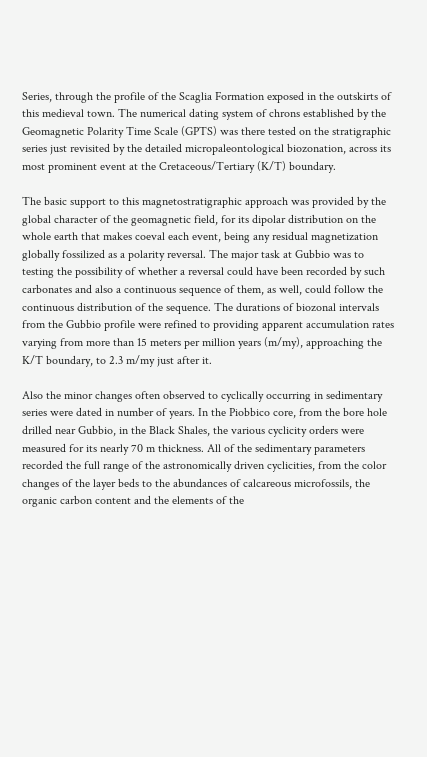Series, through the profile of the Scaglia Formation exposed in the outskirts of this medieval town. The numerical dating system of chrons established by the Geomagnetic Polarity Time Scale (GPTS) was there tested on the stratigraphic series just revisited by the detailed micropaleontological biozonation, across its most prominent event at the Cretaceous/Tertiary (K/T) boundary.

The basic support to this magnetostratigraphic approach was provided by the global character of the geomagnetic field, for its dipolar distribution on the whole earth that makes coeval each event, being any residual magnetization globally fossilized as a polarity reversal. The major task at Gubbio was to testing the possibility of whether a reversal could have been recorded by such carbonates and also a continuous sequence of them, as well, could follow the continuous distribution of the sequence. The durations of biozonal intervals from the Gubbio profile were refined to providing apparent accumulation rates varying from more than 15 meters per million years (m/my), approaching the K/T boundary, to 2.3 m/my just after it.

Also the minor changes often observed to cyclically occurring in sedimentary series were dated in number of years. In the Piobbico core, from the bore hole drilled near Gubbio, in the Black Shales, the various cyclicity orders were measured for its nearly 70 m thickness. All of the sedimentary parameters recorded the full range of the astronomically driven cyclicities, from the color changes of the layer beds to the abundances of calcareous microfossils, the organic carbon content and the elements of the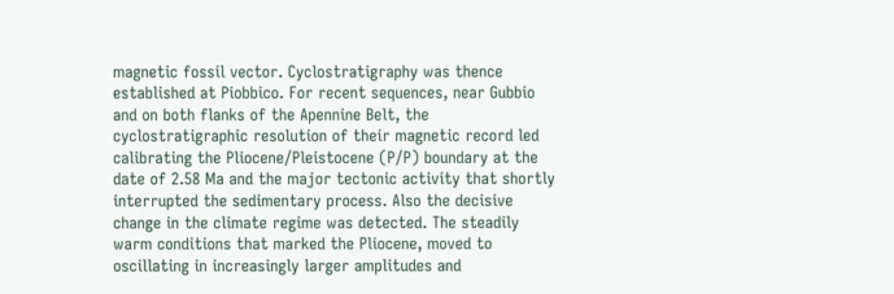magnetic fossil vector. Cyclostratigraphy was thence established at Piobbico. For recent sequences, near Gubbio and on both flanks of the Apennine Belt, the cyclostratigraphic resolution of their magnetic record led calibrating the Pliocene/Pleistocene (P/P) boundary at the date of 2.58 Ma and the major tectonic activity that shortly interrupted the sedimentary process. Also the decisive change in the climate regime was detected. The steadily warm conditions that marked the Pliocene, moved to oscillating in increasingly larger amplitudes and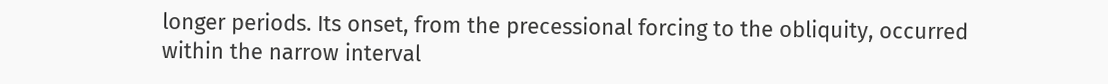longer periods. Its onset, from the precessional forcing to the obliquity, occurred within the narrow interval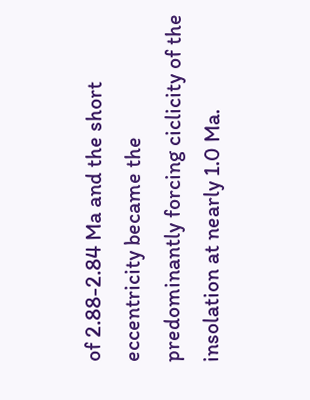of 2.88-2.84 Ma and the short eccentricity became the predominantly forcing ciclicity of the insolation at nearly 1.0 Ma.